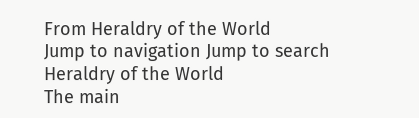From Heraldry of the World
Jump to navigation Jump to search
Heraldry of the World
The main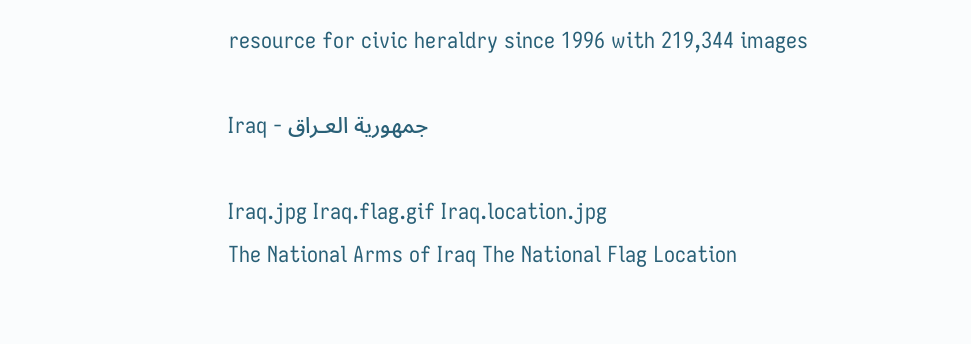resource for civic heraldry since 1996 with 219,344 images

Iraq - جمهورية العـراق

Iraq.jpg Iraq.flag.gif Iraq.location.jpg
The National Arms of Iraq The National Flag Location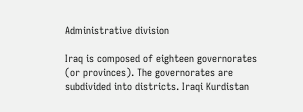Administrative division

Iraq is composed of eighteen governorates (or provinces). The governorates are subdivided into districts. Iraqi Kurdistan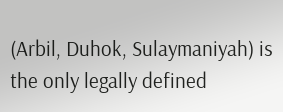(Arbil, Duhok, Sulaymaniyah) is the only legally defined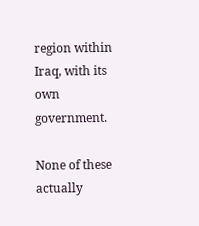region within Iraq, with its own government.

None of these actually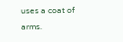uses a coat of arms.